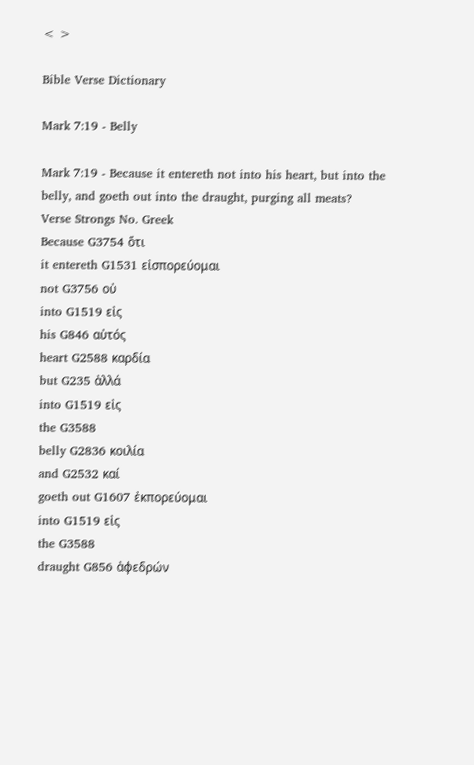< >

Bible Verse Dictionary

Mark 7:19 - Belly

Mark 7:19 - Because it entereth not into his heart, but into the belly, and goeth out into the draught, purging all meats?
Verse Strongs No. Greek
Because G3754 ὅτι
it entereth G1531 εἰσπορεύομαι
not G3756 οὐ
into G1519 εἰς
his G846 αὐτός
heart G2588 καρδία
but G235 ἀλλά
into G1519 εἰς
the G3588
belly G2836 κοιλία
and G2532 καί
goeth out G1607 ἐκπορεύομαι
into G1519 εἰς
the G3588
draught G856 ἀφεδρών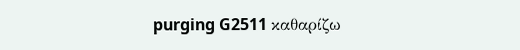purging G2511 καθαρίζω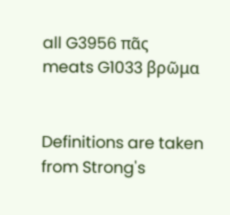all G3956 πᾶς
meats G1033 βρῶμα


Definitions are taken from Strong's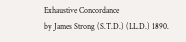Exhaustive Concordance
by James Strong (S.T.D.) (LL.D.) 1890.